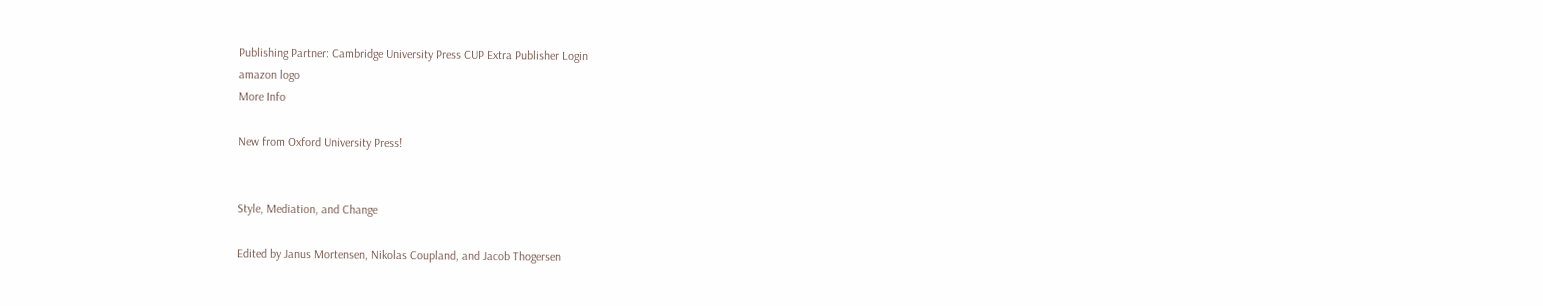Publishing Partner: Cambridge University Press CUP Extra Publisher Login
amazon logo
More Info

New from Oxford University Press!


Style, Mediation, and Change

Edited by Janus Mortensen, Nikolas Coupland, and Jacob Thogersen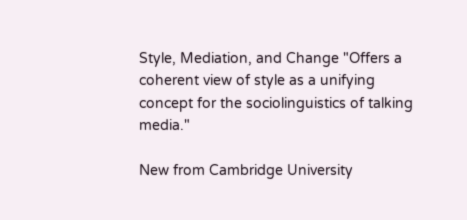Style, Mediation, and Change "Offers a coherent view of style as a unifying concept for the sociolinguistics of talking media."

New from Cambridge University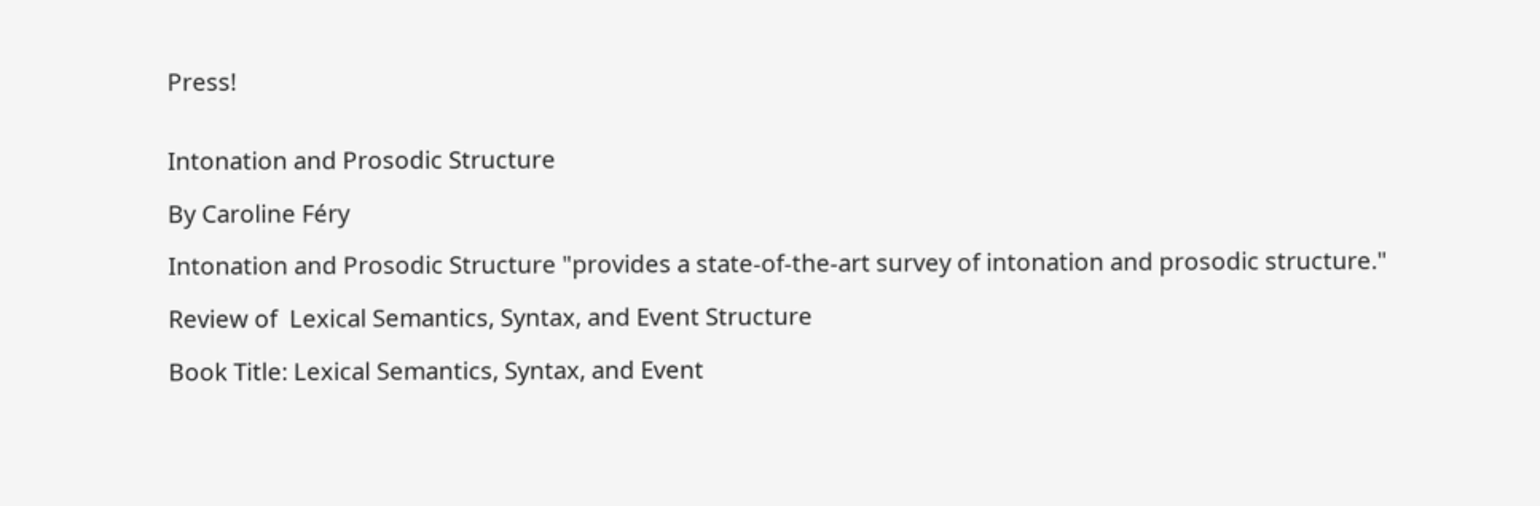Press!


Intonation and Prosodic Structure

By Caroline Féry

Intonation and Prosodic Structure "provides a state-of-the-art survey of intonation and prosodic structure."

Review of  Lexical Semantics, Syntax, and Event Structure

Book Title: Lexical Semantics, Syntax, and Event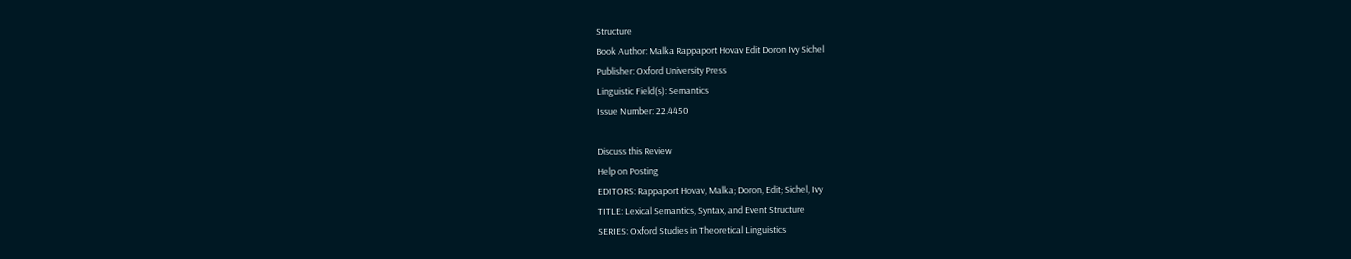Structure
Book Author: Malka Rappaport Hovav Edit Doron Ivy Sichel
Publisher: Oxford University Press
Linguistic Field(s): Semantics
Issue Number: 22.4450

Discuss this Review
Help on Posting
EDITORS: Rappaport Hovav, Malka; Doron, Edit; Sichel, Ivy
TITLE: Lexical Semantics, Syntax, and Event Structure
SERIES: Oxford Studies in Theoretical Linguistics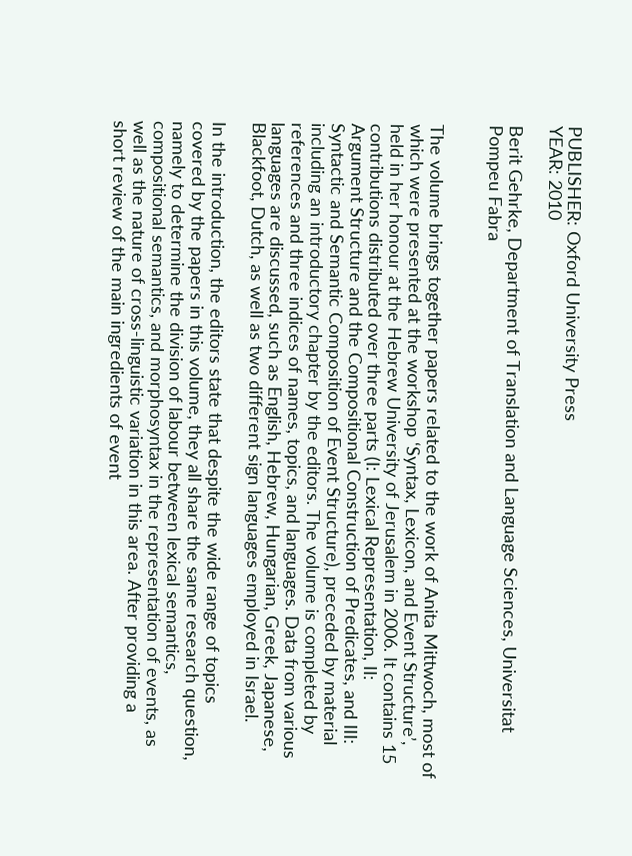PUBLISHER: Oxford University Press
YEAR: 2010

Berit Gehrke, Department of Translation and Language Sciences, Universitat
Pompeu Fabra


The volume brings together papers related to the work of Anita Mittwoch, most of
which were presented at the workshop ‘Syntax, Lexicon, and Event Structure’,
held in her honour at the Hebrew University of Jerusalem in 2006. It contains 15
contributions distributed over three parts (I: Lexical Representation, II:
Argument Structure and the Compositional Construction of Predicates, and III:
Syntactic and Semantic Composition of Event Structure), preceded by material
including an introductory chapter by the editors. The volume is completed by
references and three indices of names, topics, and languages. Data from various
languages are discussed, such as English, Hebrew, Hungarian, Greek, Japanese,
Blackfoot, Dutch, as well as two different sign languages employed in Israel.

In the introduction, the editors state that despite the wide range of topics
covered by the papers in this volume, they all share the same research question,
namely to determine the division of labour between lexical semantics,
compositional semantics, and morphosyntax in the representation of events, as
well as the nature of cross-linguistic variation in this area. After providing a
short review of the main ingredients of event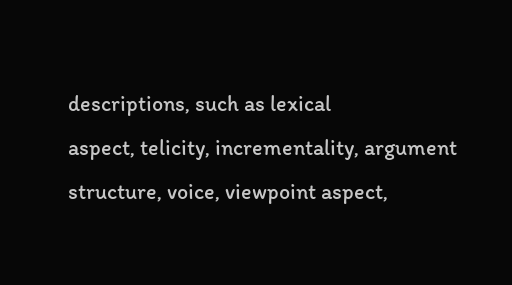descriptions, such as lexical
aspect, telicity, incrementality, argument structure, voice, viewpoint aspect,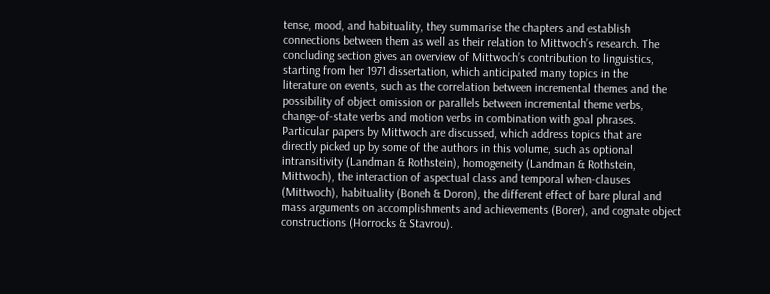tense, mood, and habituality, they summarise the chapters and establish
connections between them as well as their relation to Mittwoch’s research. The
concluding section gives an overview of Mittwoch’s contribution to linguistics,
starting from her 1971 dissertation, which anticipated many topics in the
literature on events, such as the correlation between incremental themes and the
possibility of object omission or parallels between incremental theme verbs,
change-of-state verbs and motion verbs in combination with goal phrases.
Particular papers by Mittwoch are discussed, which address topics that are
directly picked up by some of the authors in this volume, such as optional
intransitivity (Landman & Rothstein), homogeneity (Landman & Rothstein,
Mittwoch), the interaction of aspectual class and temporal when-clauses
(Mittwoch), habituality (Boneh & Doron), the different effect of bare plural and
mass arguments on accomplishments and achievements (Borer), and cognate object
constructions (Horrocks & Stavrou).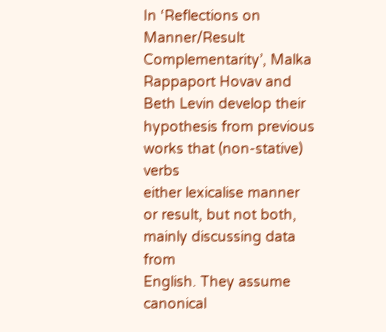In ‘Reflections on Manner/Result Complementarity’, Malka Rappaport Hovav and
Beth Levin develop their hypothesis from previous works that (non-stative) verbs
either lexicalise manner or result, but not both, mainly discussing data from
English. They assume canonical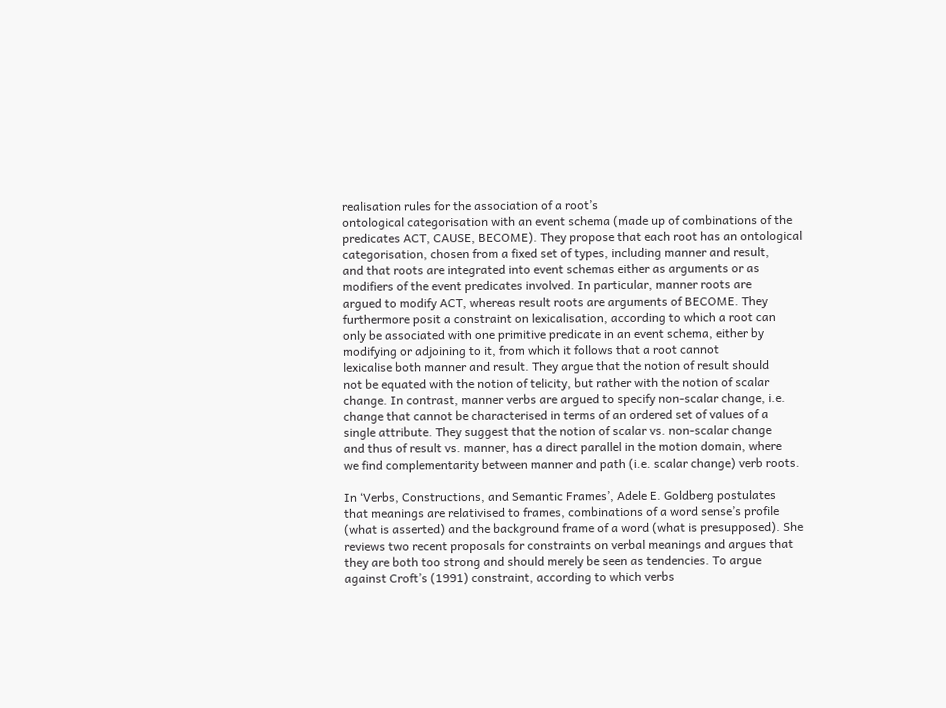realisation rules for the association of a root’s
ontological categorisation with an event schema (made up of combinations of the
predicates ACT, CAUSE, BECOME). They propose that each root has an ontological
categorisation, chosen from a fixed set of types, including manner and result,
and that roots are integrated into event schemas either as arguments or as
modifiers of the event predicates involved. In particular, manner roots are
argued to modify ACT, whereas result roots are arguments of BECOME. They
furthermore posit a constraint on lexicalisation, according to which a root can
only be associated with one primitive predicate in an event schema, either by
modifying or adjoining to it, from which it follows that a root cannot
lexicalise both manner and result. They argue that the notion of result should
not be equated with the notion of telicity, but rather with the notion of scalar
change. In contrast, manner verbs are argued to specify non-scalar change, i.e.
change that cannot be characterised in terms of an ordered set of values of a
single attribute. They suggest that the notion of scalar vs. non-scalar change
and thus of result vs. manner, has a direct parallel in the motion domain, where
we find complementarity between manner and path (i.e. scalar change) verb roots.

In ‘Verbs, Constructions, and Semantic Frames’, Adele E. Goldberg postulates
that meanings are relativised to frames, combinations of a word sense’s profile
(what is asserted) and the background frame of a word (what is presupposed). She
reviews two recent proposals for constraints on verbal meanings and argues that
they are both too strong and should merely be seen as tendencies. To argue
against Croft’s (1991) constraint, according to which verbs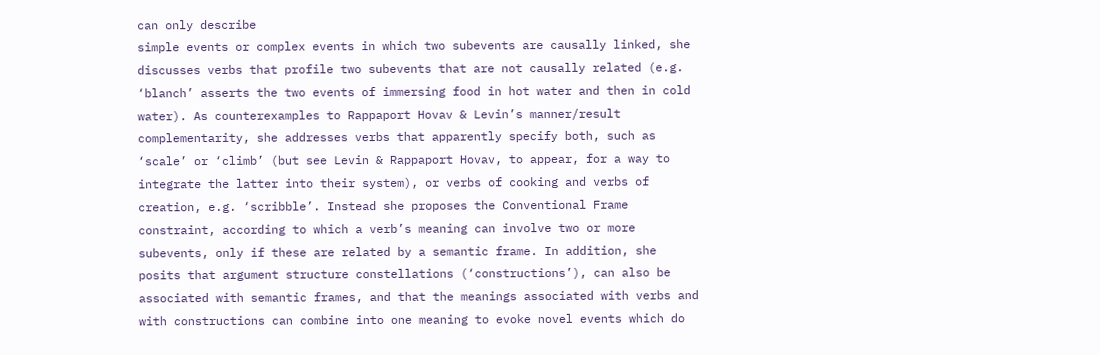can only describe
simple events or complex events in which two subevents are causally linked, she
discusses verbs that profile two subevents that are not causally related (e.g.
‘blanch’ asserts the two events of immersing food in hot water and then in cold
water). As counterexamples to Rappaport Hovav & Levin’s manner/result
complementarity, she addresses verbs that apparently specify both, such as
‘scale’ or ‘climb’ (but see Levin & Rappaport Hovav, to appear, for a way to
integrate the latter into their system), or verbs of cooking and verbs of
creation, e.g. ‘scribble’. Instead she proposes the Conventional Frame
constraint, according to which a verb’s meaning can involve two or more
subevents, only if these are related by a semantic frame. In addition, she
posits that argument structure constellations (‘constructions’), can also be
associated with semantic frames, and that the meanings associated with verbs and
with constructions can combine into one meaning to evoke novel events which do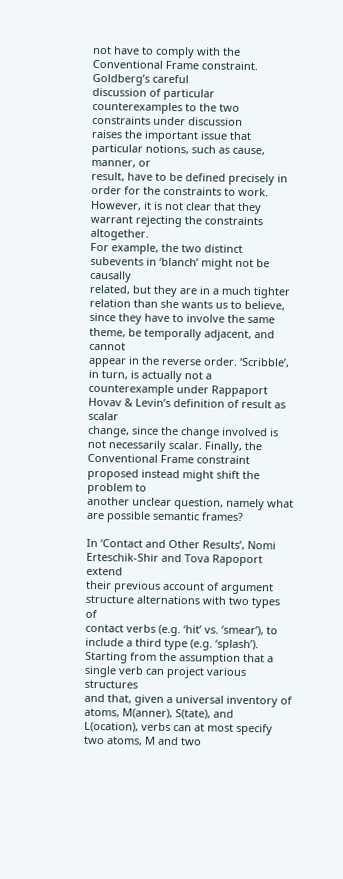not have to comply with the Conventional Frame constraint. Goldberg’s careful
discussion of particular counterexamples to the two constraints under discussion
raises the important issue that particular notions, such as cause, manner, or
result, have to be defined precisely in order for the constraints to work.
However, it is not clear that they warrant rejecting the constraints altogether.
For example, the two distinct subevents in ‘blanch’ might not be causally
related, but they are in a much tighter relation than she wants us to believe,
since they have to involve the same theme, be temporally adjacent, and cannot
appear in the reverse order. ‘Scribble’, in turn, is actually not a
counterexample under Rappaport Hovav & Levin’s definition of result as scalar
change, since the change involved is not necessarily scalar. Finally, the
Conventional Frame constraint proposed instead might shift the problem to
another unclear question, namely what are possible semantic frames?

In ‘Contact and Other Results’, Nomi Erteschik-Shir and Tova Rapoport extend
their previous account of argument structure alternations with two types of
contact verbs (e.g. ‘hit’ vs. ‘smear’), to include a third type (e.g. ‘splash’).
Starting from the assumption that a single verb can project various structures
and that, given a universal inventory of atoms, M(anner), S(tate), and
L(ocation), verbs can at most specify two atoms, M and two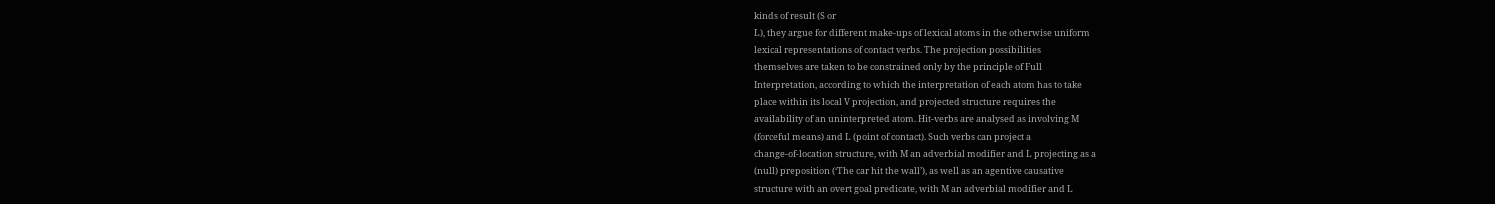kinds of result (S or
L), they argue for different make-ups of lexical atoms in the otherwise uniform
lexical representations of contact verbs. The projection possibilities
themselves are taken to be constrained only by the principle of Full
Interpretation, according to which the interpretation of each atom has to take
place within its local V projection, and projected structure requires the
availability of an uninterpreted atom. Hit-verbs are analysed as involving M
(forceful means) and L (point of contact). Such verbs can project a
change-of-location structure, with M an adverbial modifier and L projecting as a
(null) preposition (‘The car hit the wall’), as well as an agentive causative
structure with an overt goal predicate, with M an adverbial modifier and L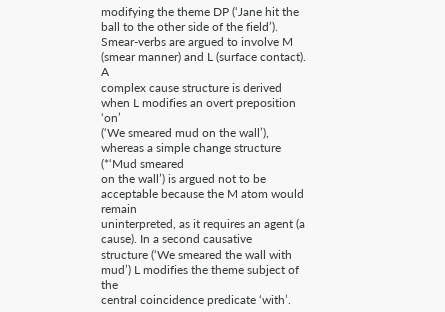modifying the theme DP (‘Jane hit the ball to the other side of the field’).
Smear-verbs are argued to involve M (smear manner) and L (surface contact). A
complex cause structure is derived when L modifies an overt preposition ‘on’
(‘We smeared mud on the wall’), whereas a simple change structure (*‘Mud smeared
on the wall’) is argued not to be acceptable because the M atom would remain
uninterpreted, as it requires an agent (a cause). In a second causative
structure (‘We smeared the wall with mud’) L modifies the theme subject of the
central coincidence predicate ‘with’.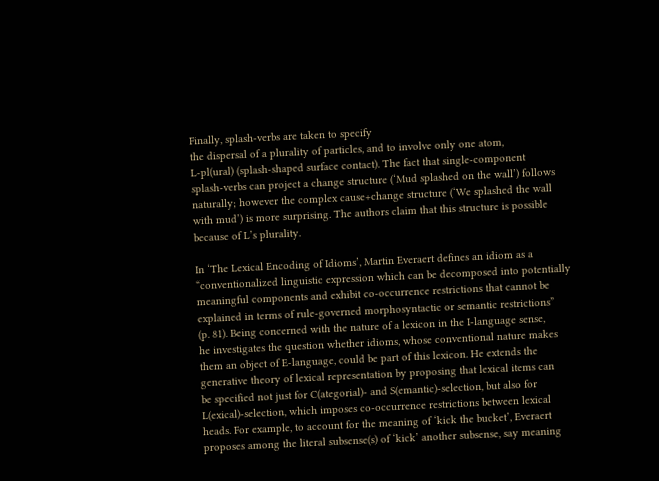Finally, splash-verbs are taken to specify
the dispersal of a plurality of particles, and to involve only one atom,
L-pl(ural) (splash-shaped surface contact). The fact that single-component
splash-verbs can project a change structure (‘Mud splashed on the wall’) follows
naturally; however the complex cause+change structure (‘We splashed the wall
with mud’) is more surprising. The authors claim that this structure is possible
because of L’s plurality.

In ‘The Lexical Encoding of Idioms’, Martin Everaert defines an idiom as a
“conventionalized linguistic expression which can be decomposed into potentially
meaningful components and exhibit co-occurrence restrictions that cannot be
explained in terms of rule-governed morphosyntactic or semantic restrictions”
(p. 81). Being concerned with the nature of a lexicon in the I-language sense,
he investigates the question whether idioms, whose conventional nature makes
them an object of E-language, could be part of this lexicon. He extends the
generative theory of lexical representation by proposing that lexical items can
be specified not just for C(ategorial)- and S(emantic)-selection, but also for
L(exical)-selection, which imposes co-occurrence restrictions between lexical
heads. For example, to account for the meaning of ‘kick the bucket’, Everaert
proposes among the literal subsense(s) of ‘kick’ another subsense, say meaning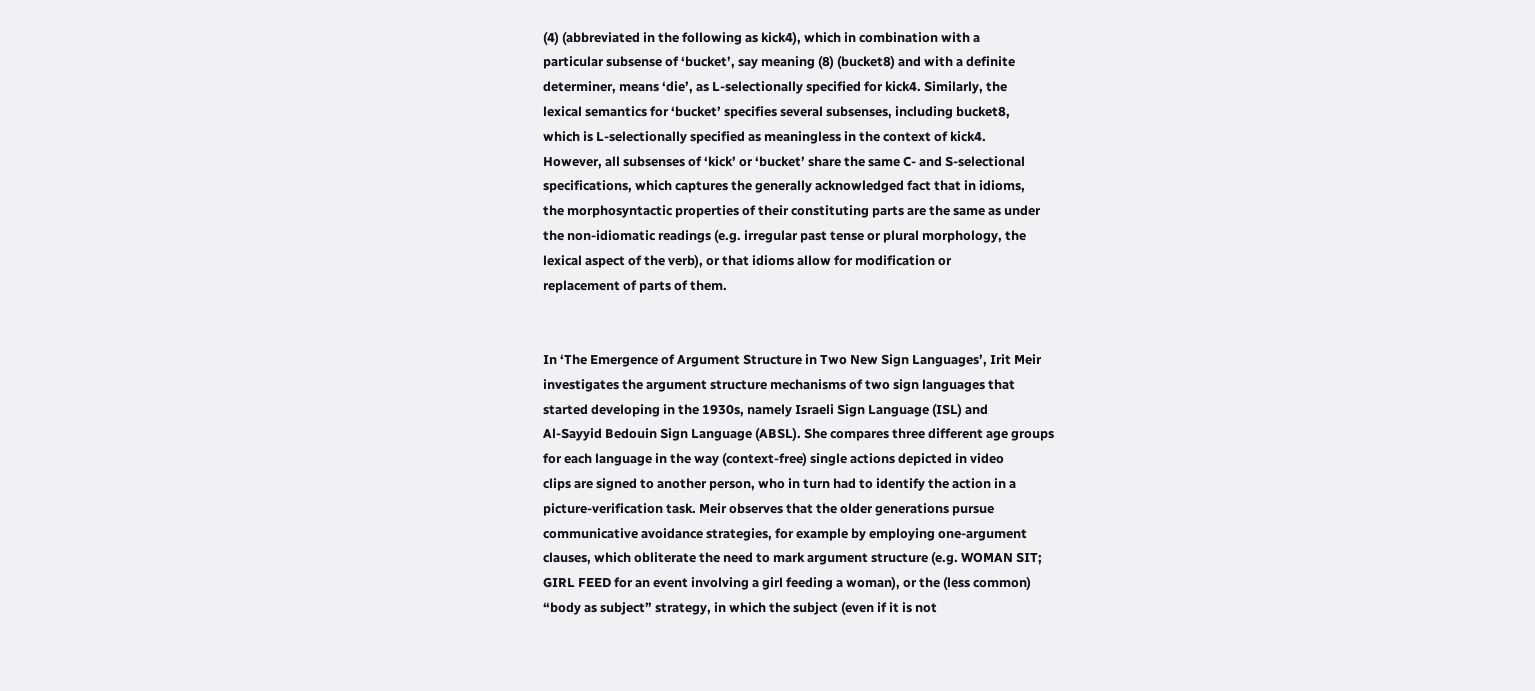(4) (abbreviated in the following as kick4), which in combination with a
particular subsense of ‘bucket’, say meaning (8) (bucket8) and with a definite
determiner, means ‘die’, as L-selectionally specified for kick4. Similarly, the
lexical semantics for ‘bucket’ specifies several subsenses, including bucket8,
which is L-selectionally specified as meaningless in the context of kick4.
However, all subsenses of ‘kick’ or ‘bucket’ share the same C- and S-selectional
specifications, which captures the generally acknowledged fact that in idioms,
the morphosyntactic properties of their constituting parts are the same as under
the non-idiomatic readings (e.g. irregular past tense or plural morphology, the
lexical aspect of the verb), or that idioms allow for modification or
replacement of parts of them.


In ‘The Emergence of Argument Structure in Two New Sign Languages’, Irit Meir
investigates the argument structure mechanisms of two sign languages that
started developing in the 1930s, namely Israeli Sign Language (ISL) and
Al-Sayyid Bedouin Sign Language (ABSL). She compares three different age groups
for each language in the way (context-free) single actions depicted in video
clips are signed to another person, who in turn had to identify the action in a
picture-verification task. Meir observes that the older generations pursue
communicative avoidance strategies, for example by employing one-argument
clauses, which obliterate the need to mark argument structure (e.g. WOMAN SIT;
GIRL FEED for an event involving a girl feeding a woman), or the (less common)
“body as subject” strategy, in which the subject (even if it is not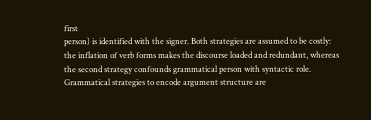first
person) is identified with the signer. Both strategies are assumed to be costly:
the inflation of verb forms makes the discourse loaded and redundant, whereas
the second strategy confounds grammatical person with syntactic role.
Grammatical strategies to encode argument structure are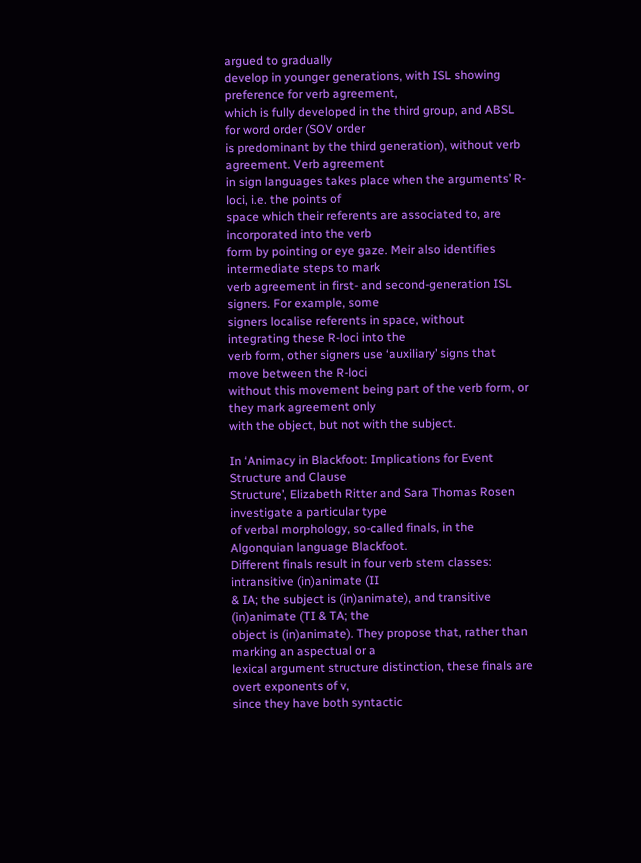argued to gradually
develop in younger generations, with ISL showing preference for verb agreement,
which is fully developed in the third group, and ABSL for word order (SOV order
is predominant by the third generation), without verb agreement. Verb agreement
in sign languages takes place when the arguments’ R-loci, i.e. the points of
space which their referents are associated to, are incorporated into the verb
form by pointing or eye gaze. Meir also identifies intermediate steps to mark
verb agreement in first- and second-generation ISL signers. For example, some
signers localise referents in space, without integrating these R-loci into the
verb form, other signers use ‘auxiliary’ signs that move between the R-loci
without this movement being part of the verb form, or they mark agreement only
with the object, but not with the subject.

In ‘Animacy in Blackfoot: Implications for Event Structure and Clause
Structure’, Elizabeth Ritter and Sara Thomas Rosen investigate a particular type
of verbal morphology, so-called finals, in the Algonquian language Blackfoot.
Different finals result in four verb stem classes: intransitive (in)animate (II
& IA; the subject is (in)animate), and transitive (in)animate (TI & TA; the
object is (in)animate). They propose that, rather than marking an aspectual or a
lexical argument structure distinction, these finals are overt exponents of v,
since they have both syntactic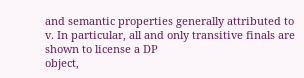and semantic properties generally attributed to
v. In particular, all and only transitive finals are shown to license a DP
object,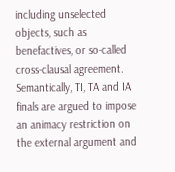including unselected objects, such as benefactives, or so-called
cross-clausal agreement. Semantically, TI, TA and IA finals are argued to impose
an animacy restriction on the external argument and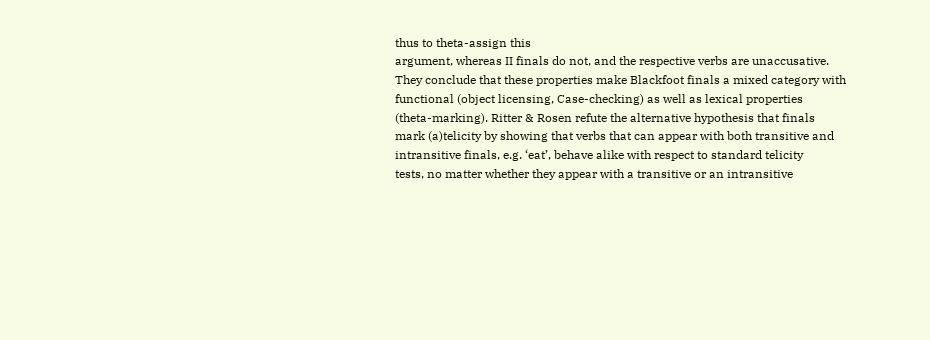thus to theta-assign this
argument, whereas II finals do not, and the respective verbs are unaccusative.
They conclude that these properties make Blackfoot finals a mixed category with
functional (object licensing, Case-checking) as well as lexical properties
(theta-marking). Ritter & Rosen refute the alternative hypothesis that finals
mark (a)telicity by showing that verbs that can appear with both transitive and
intransitive finals, e.g. ‘eat’, behave alike with respect to standard telicity
tests, no matter whether they appear with a transitive or an intransitive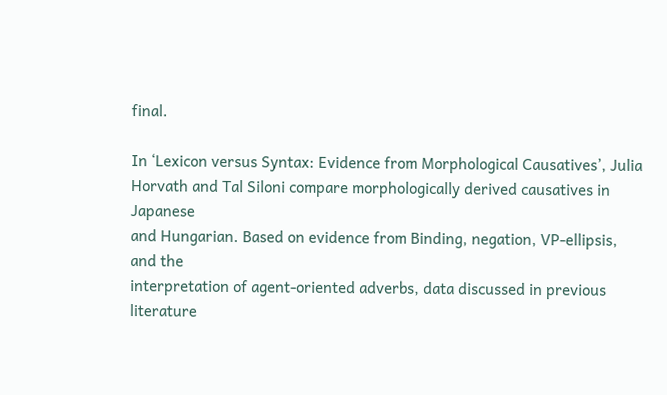final.

In ‘Lexicon versus Syntax: Evidence from Morphological Causatives’, Julia
Horvath and Tal Siloni compare morphologically derived causatives in Japanese
and Hungarian. Based on evidence from Binding, negation, VP-ellipsis, and the
interpretation of agent-oriented adverbs, data discussed in previous literature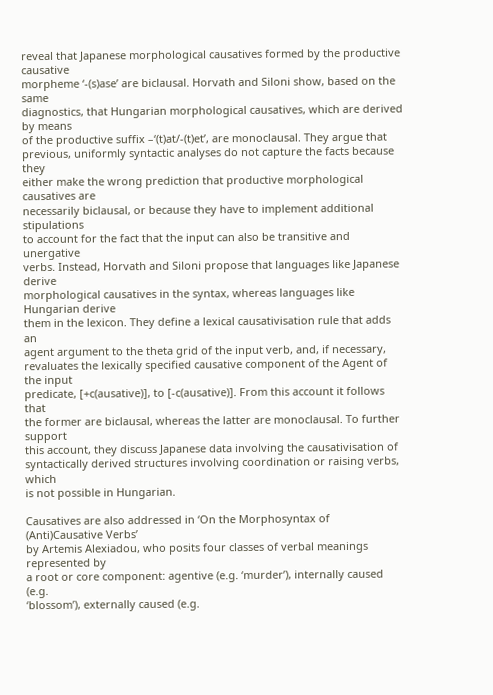reveal that Japanese morphological causatives formed by the productive causative
morpheme ‘-(s)ase’ are biclausal. Horvath and Siloni show, based on the same
diagnostics, that Hungarian morphological causatives, which are derived by means
of the productive suffix –‘(t)at/-(t)et’, are monoclausal. They argue that
previous, uniformly syntactic analyses do not capture the facts because they
either make the wrong prediction that productive morphological causatives are
necessarily biclausal, or because they have to implement additional stipulations
to account for the fact that the input can also be transitive and unergative
verbs. Instead, Horvath and Siloni propose that languages like Japanese derive
morphological causatives in the syntax, whereas languages like Hungarian derive
them in the lexicon. They define a lexical causativisation rule that adds an
agent argument to the theta grid of the input verb, and, if necessary,
revaluates the lexically specified causative component of the Agent of the input
predicate, [+c(ausative)], to [-c(ausative)]. From this account it follows that
the former are biclausal, whereas the latter are monoclausal. To further support
this account, they discuss Japanese data involving the causativisation of
syntactically derived structures involving coordination or raising verbs, which
is not possible in Hungarian.

Causatives are also addressed in ‘On the Morphosyntax of (Anti)Causative Verbs’
by Artemis Alexiadou, who posits four classes of verbal meanings represented by
a root or core component: agentive (e.g. ‘murder’), internally caused (e.g.
‘blossom’), externally caused (e.g.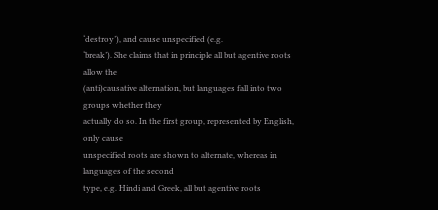‘destroy’), and cause unspecified (e.g.
‘break’). She claims that in principle all but agentive roots allow the
(anti)causative alternation, but languages fall into two groups whether they
actually do so. In the first group, represented by English, only cause
unspecified roots are shown to alternate, whereas in languages of the second
type, e.g. Hindi and Greek, all but agentive roots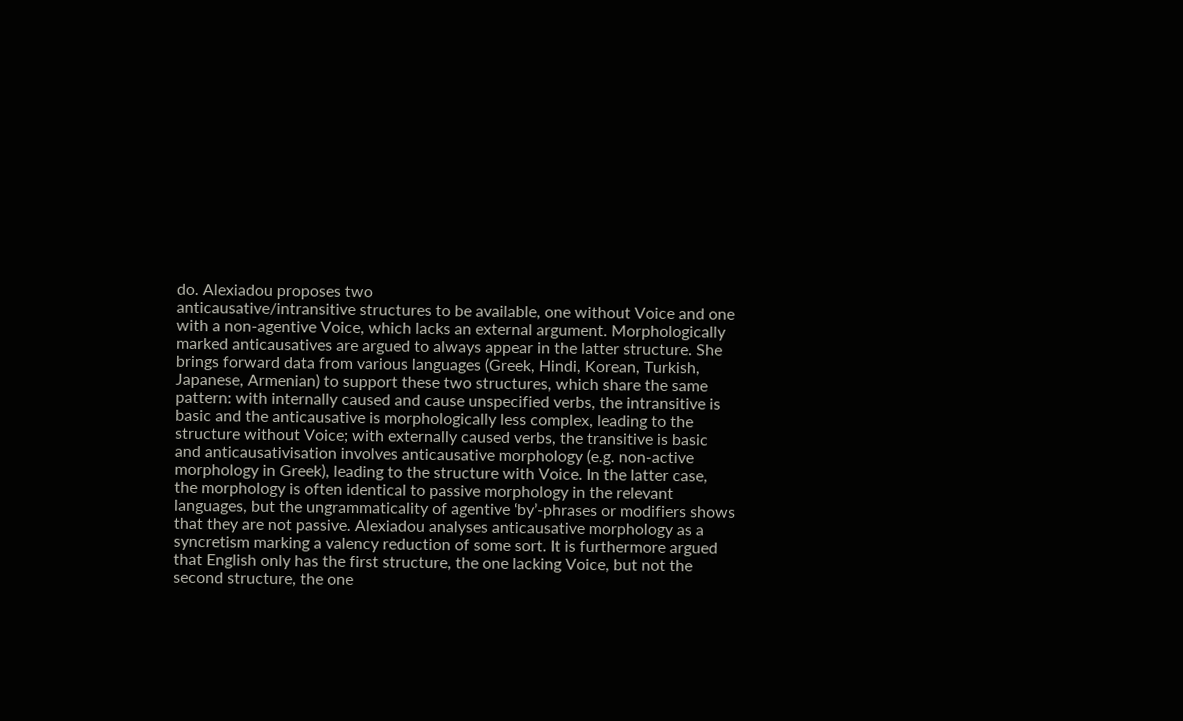do. Alexiadou proposes two
anticausative/intransitive structures to be available, one without Voice and one
with a non-agentive Voice, which lacks an external argument. Morphologically
marked anticausatives are argued to always appear in the latter structure. She
brings forward data from various languages (Greek, Hindi, Korean, Turkish,
Japanese, Armenian) to support these two structures, which share the same
pattern: with internally caused and cause unspecified verbs, the intransitive is
basic and the anticausative is morphologically less complex, leading to the
structure without Voice; with externally caused verbs, the transitive is basic
and anticausativisation involves anticausative morphology (e.g. non-active
morphology in Greek), leading to the structure with Voice. In the latter case,
the morphology is often identical to passive morphology in the relevant
languages, but the ungrammaticality of agentive ‘by’-phrases or modifiers shows
that they are not passive. Alexiadou analyses anticausative morphology as a
syncretism marking a valency reduction of some sort. It is furthermore argued
that English only has the first structure, the one lacking Voice, but not the
second structure, the one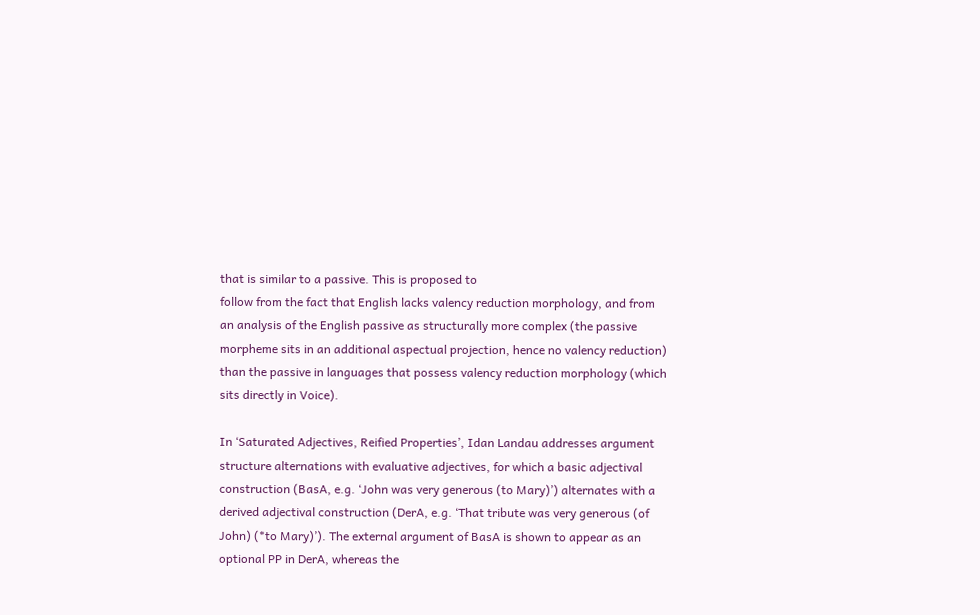that is similar to a passive. This is proposed to
follow from the fact that English lacks valency reduction morphology, and from
an analysis of the English passive as structurally more complex (the passive
morpheme sits in an additional aspectual projection, hence no valency reduction)
than the passive in languages that possess valency reduction morphology (which
sits directly in Voice).

In ‘Saturated Adjectives, Reified Properties’, Idan Landau addresses argument
structure alternations with evaluative adjectives, for which a basic adjectival
construction (BasA, e.g. ‘John was very generous (to Mary)’) alternates with a
derived adjectival construction (DerA, e.g. ‘That tribute was very generous (of
John) (*to Mary)’). The external argument of BasA is shown to appear as an
optional PP in DerA, whereas the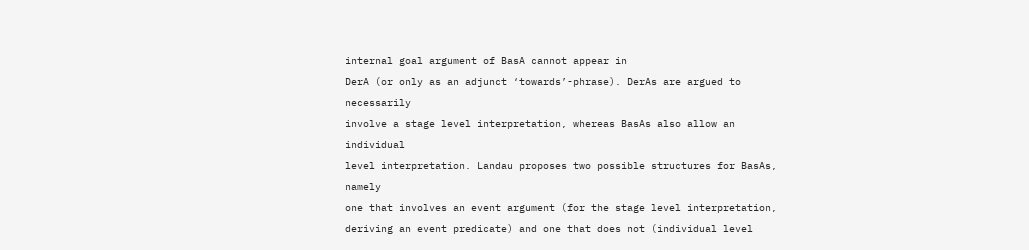internal goal argument of BasA cannot appear in
DerA (or only as an adjunct ‘towards’-phrase). DerAs are argued to necessarily
involve a stage level interpretation, whereas BasAs also allow an individual
level interpretation. Landau proposes two possible structures for BasAs, namely
one that involves an event argument (for the stage level interpretation,
deriving an event predicate) and one that does not (individual level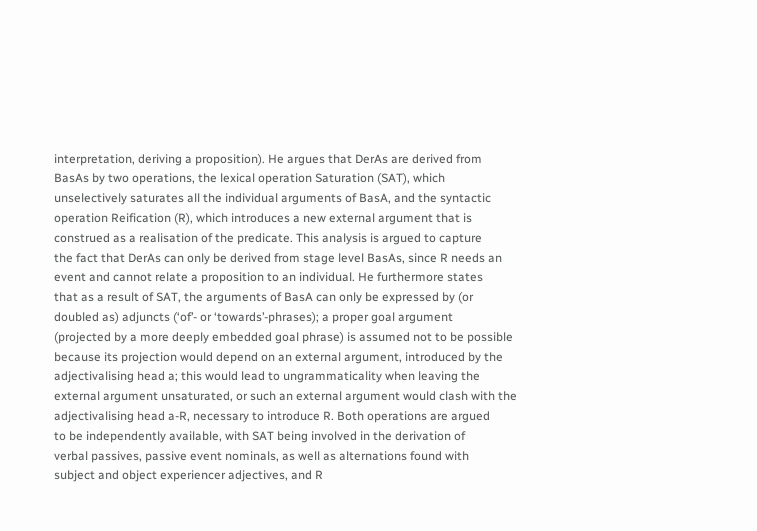interpretation, deriving a proposition). He argues that DerAs are derived from
BasAs by two operations, the lexical operation Saturation (SAT), which
unselectively saturates all the individual arguments of BasA, and the syntactic
operation Reification (R), which introduces a new external argument that is
construed as a realisation of the predicate. This analysis is argued to capture
the fact that DerAs can only be derived from stage level BasAs, since R needs an
event and cannot relate a proposition to an individual. He furthermore states
that as a result of SAT, the arguments of BasA can only be expressed by (or
doubled as) adjuncts (‘of’- or ‘towards’-phrases); a proper goal argument
(projected by a more deeply embedded goal phrase) is assumed not to be possible
because its projection would depend on an external argument, introduced by the
adjectivalising head a; this would lead to ungrammaticality when leaving the
external argument unsaturated, or such an external argument would clash with the
adjectivalising head a-R, necessary to introduce R. Both operations are argued
to be independently available, with SAT being involved in the derivation of
verbal passives, passive event nominals, as well as alternations found with
subject and object experiencer adjectives, and R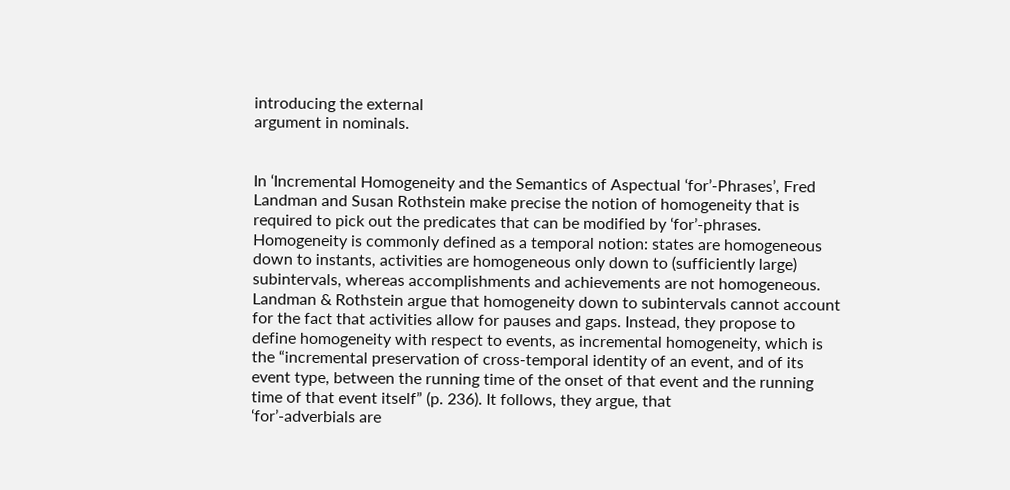introducing the external
argument in nominals.


In ‘Incremental Homogeneity and the Semantics of Aspectual ‘for’-Phrases’, Fred
Landman and Susan Rothstein make precise the notion of homogeneity that is
required to pick out the predicates that can be modified by ‘for’-phrases.
Homogeneity is commonly defined as a temporal notion: states are homogeneous
down to instants, activities are homogeneous only down to (sufficiently large)
subintervals, whereas accomplishments and achievements are not homogeneous.
Landman & Rothstein argue that homogeneity down to subintervals cannot account
for the fact that activities allow for pauses and gaps. Instead, they propose to
define homogeneity with respect to events, as incremental homogeneity, which is
the “incremental preservation of cross-temporal identity of an event, and of its
event type, between the running time of the onset of that event and the running
time of that event itself” (p. 236). It follows, they argue, that
‘for’-adverbials are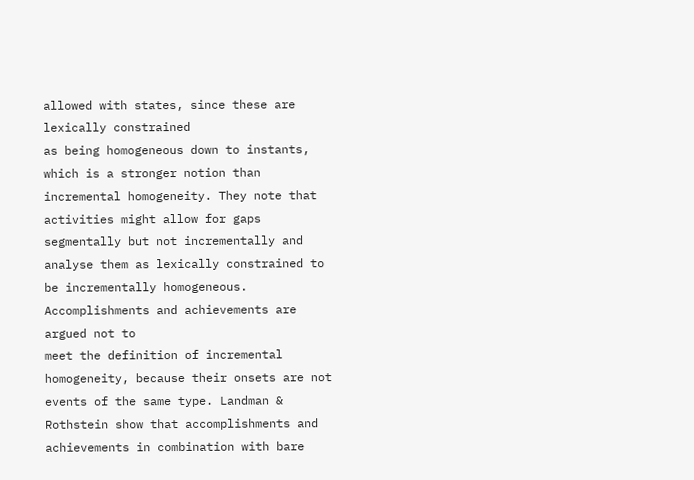allowed with states, since these are lexically constrained
as being homogeneous down to instants, which is a stronger notion than
incremental homogeneity. They note that activities might allow for gaps
segmentally but not incrementally and analyse them as lexically constrained to
be incrementally homogeneous. Accomplishments and achievements are argued not to
meet the definition of incremental homogeneity, because their onsets are not
events of the same type. Landman & Rothstein show that accomplishments and
achievements in combination with bare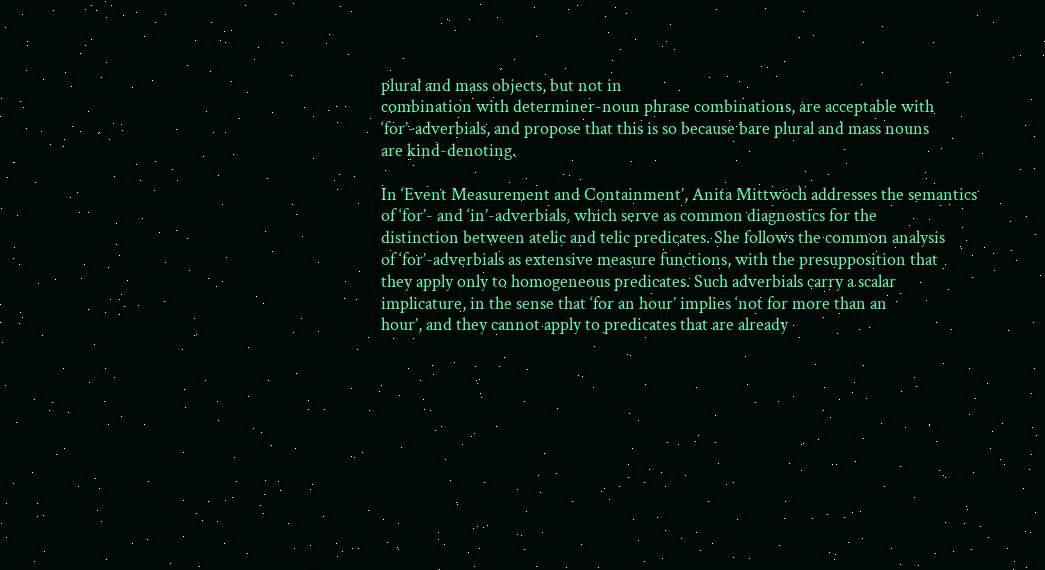plural and mass objects, but not in
combination with determiner-noun phrase combinations, are acceptable with
‘for’-adverbials, and propose that this is so because bare plural and mass nouns
are kind-denoting.

In ‘Event Measurement and Containment’, Anita Mittwoch addresses the semantics
of ‘for’- and ‘in’-adverbials, which serve as common diagnostics for the
distinction between atelic and telic predicates. She follows the common analysis
of ‘for’-adverbials as extensive measure functions, with the presupposition that
they apply only to homogeneous predicates. Such adverbials carry a scalar
implicature, in the sense that ‘for an hour’ implies ‘not for more than an
hour’, and they cannot apply to predicates that are already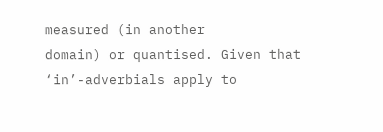measured (in another
domain) or quantised. Given that ‘in’-adverbials apply to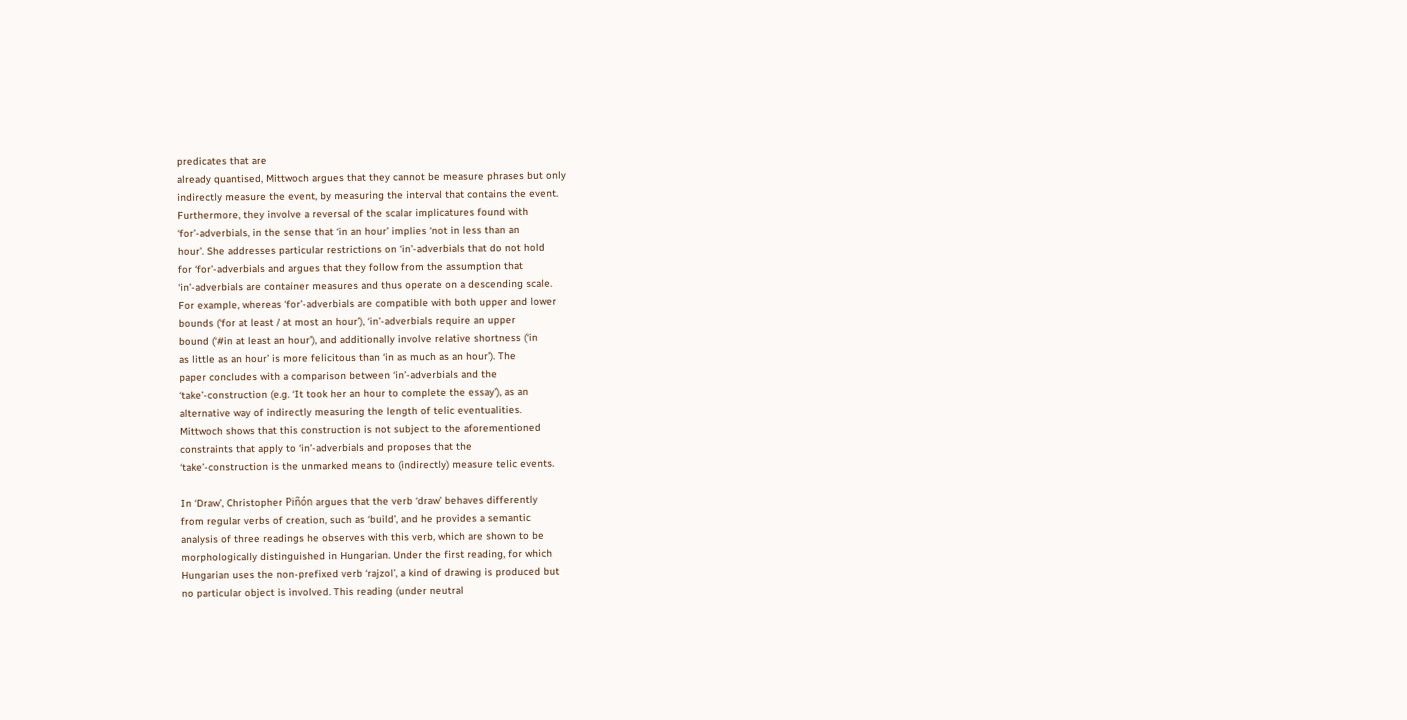predicates that are
already quantised, Mittwoch argues that they cannot be measure phrases but only
indirectly measure the event, by measuring the interval that contains the event.
Furthermore, they involve a reversal of the scalar implicatures found with
‘for’-adverbials, in the sense that ‘in an hour’ implies ‘not in less than an
hour’. She addresses particular restrictions on ‘in’-adverbials that do not hold
for ‘for’-adverbials and argues that they follow from the assumption that
‘in’-adverbials are container measures and thus operate on a descending scale.
For example, whereas ‘for’-adverbials are compatible with both upper and lower
bounds (‘for at least / at most an hour’), ‘in’-adverbials require an upper
bound (‘#in at least an hour’), and additionally involve relative shortness (‘in
as little as an hour’ is more felicitous than ‘in as much as an hour’). The
paper concludes with a comparison between ‘in’-adverbials and the
‘take’-construction (e.g. ‘It took her an hour to complete the essay’), as an
alternative way of indirectly measuring the length of telic eventualities.
Mittwoch shows that this construction is not subject to the aforementioned
constraints that apply to ‘in’-adverbials and proposes that the
‘take’-construction is the unmarked means to (indirectly) measure telic events.

In ‘Draw’, Christopher Piñón argues that the verb ‘draw’ behaves differently
from regular verbs of creation, such as ‘build’, and he provides a semantic
analysis of three readings he observes with this verb, which are shown to be
morphologically distinguished in Hungarian. Under the first reading, for which
Hungarian uses the non-prefixed verb ‘rajzol’, a kind of drawing is produced but
no particular object is involved. This reading (under neutral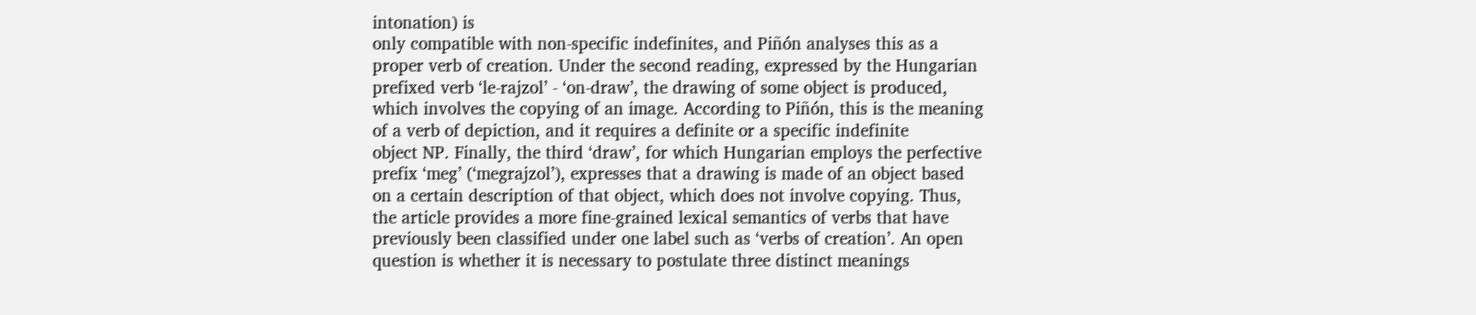intonation) is
only compatible with non-specific indefinites, and Piñón analyses this as a
proper verb of creation. Under the second reading, expressed by the Hungarian
prefixed verb ‘le-rajzol’ - ‘on-draw’, the drawing of some object is produced,
which involves the copying of an image. According to Piñón, this is the meaning
of a verb of depiction, and it requires a definite or a specific indefinite
object NP. Finally, the third ‘draw’, for which Hungarian employs the perfective
prefix ‘meg’ (‘megrajzol’), expresses that a drawing is made of an object based
on a certain description of that object, which does not involve copying. Thus,
the article provides a more fine-grained lexical semantics of verbs that have
previously been classified under one label such as ‘verbs of creation’. An open
question is whether it is necessary to postulate three distinct meanings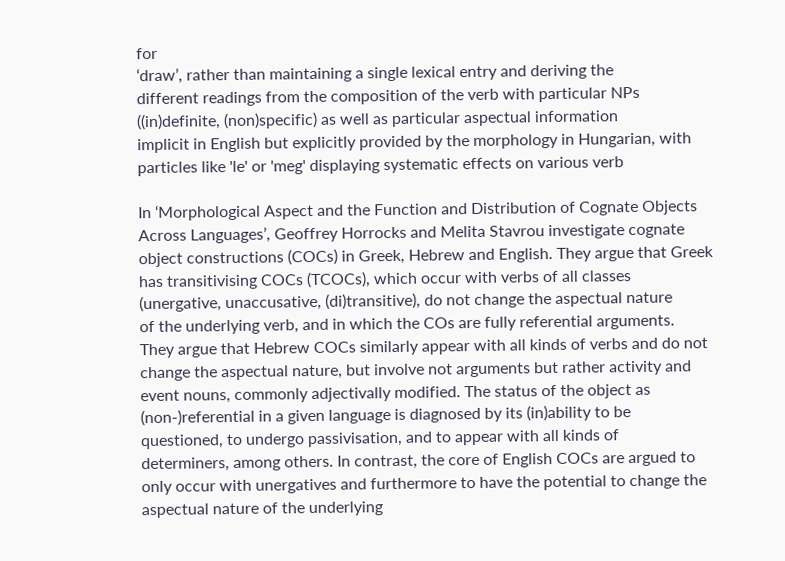for
‘draw’, rather than maintaining a single lexical entry and deriving the
different readings from the composition of the verb with particular NPs
((in)definite, (non)specific) as well as particular aspectual information
implicit in English but explicitly provided by the morphology in Hungarian, with
particles like 'le' or 'meg' displaying systematic effects on various verb

In ‘Morphological Aspect and the Function and Distribution of Cognate Objects
Across Languages’, Geoffrey Horrocks and Melita Stavrou investigate cognate
object constructions (COCs) in Greek, Hebrew and English. They argue that Greek
has transitivising COCs (TCOCs), which occur with verbs of all classes
(unergative, unaccusative, (di)transitive), do not change the aspectual nature
of the underlying verb, and in which the COs are fully referential arguments.
They argue that Hebrew COCs similarly appear with all kinds of verbs and do not
change the aspectual nature, but involve not arguments but rather activity and
event nouns, commonly adjectivally modified. The status of the object as
(non-)referential in a given language is diagnosed by its (in)ability to be
questioned, to undergo passivisation, and to appear with all kinds of
determiners, among others. In contrast, the core of English COCs are argued to
only occur with unergatives and furthermore to have the potential to change the
aspectual nature of the underlying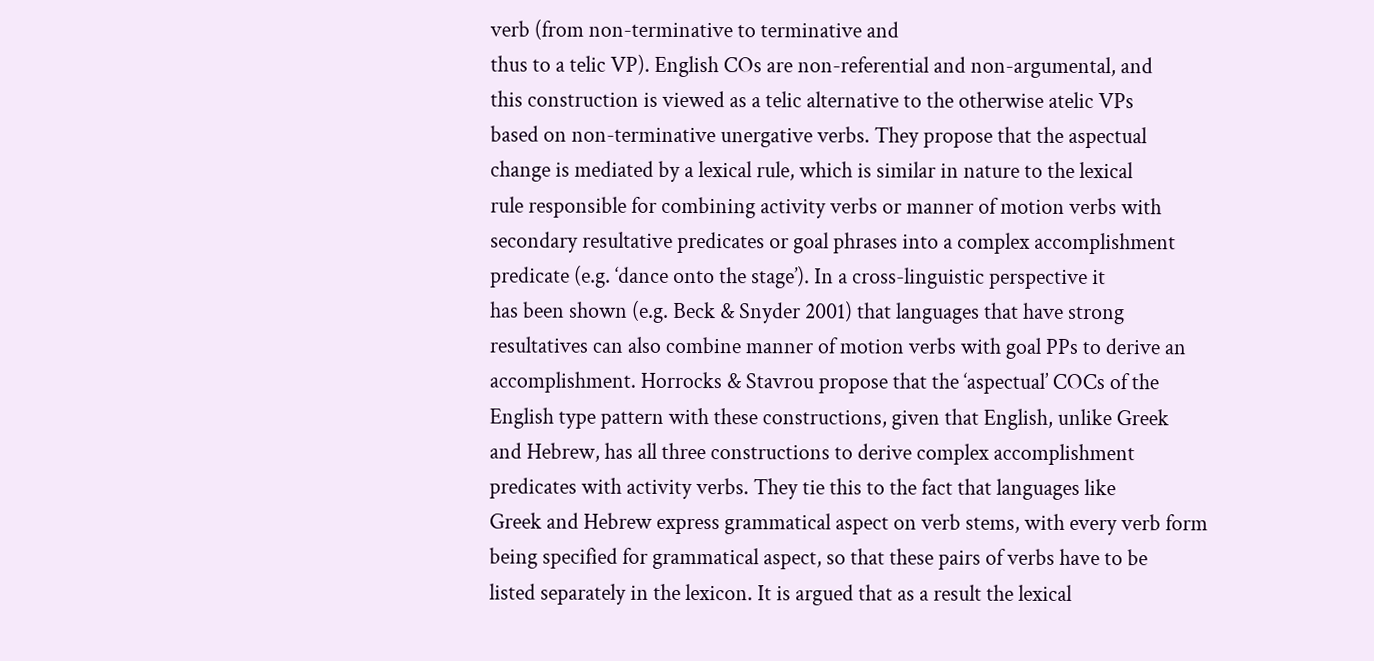verb (from non-terminative to terminative and
thus to a telic VP). English COs are non-referential and non-argumental, and
this construction is viewed as a telic alternative to the otherwise atelic VPs
based on non-terminative unergative verbs. They propose that the aspectual
change is mediated by a lexical rule, which is similar in nature to the lexical
rule responsible for combining activity verbs or manner of motion verbs with
secondary resultative predicates or goal phrases into a complex accomplishment
predicate (e.g. ‘dance onto the stage’). In a cross-linguistic perspective it
has been shown (e.g. Beck & Snyder 2001) that languages that have strong
resultatives can also combine manner of motion verbs with goal PPs to derive an
accomplishment. Horrocks & Stavrou propose that the ‘aspectual’ COCs of the
English type pattern with these constructions, given that English, unlike Greek
and Hebrew, has all three constructions to derive complex accomplishment
predicates with activity verbs. They tie this to the fact that languages like
Greek and Hebrew express grammatical aspect on verb stems, with every verb form
being specified for grammatical aspect, so that these pairs of verbs have to be
listed separately in the lexicon. It is argued that as a result the lexical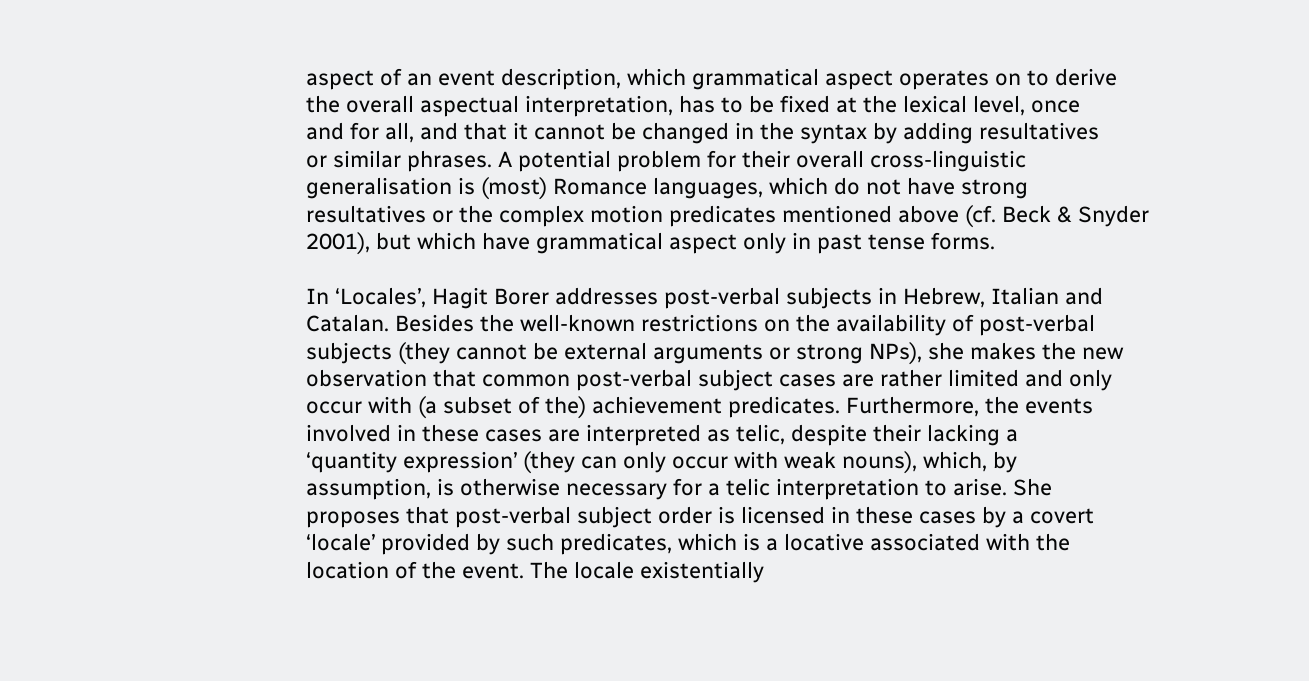aspect of an event description, which grammatical aspect operates on to derive
the overall aspectual interpretation, has to be fixed at the lexical level, once
and for all, and that it cannot be changed in the syntax by adding resultatives
or similar phrases. A potential problem for their overall cross-linguistic
generalisation is (most) Romance languages, which do not have strong
resultatives or the complex motion predicates mentioned above (cf. Beck & Snyder
2001), but which have grammatical aspect only in past tense forms.

In ‘Locales’, Hagit Borer addresses post-verbal subjects in Hebrew, Italian and
Catalan. Besides the well-known restrictions on the availability of post-verbal
subjects (they cannot be external arguments or strong NPs), she makes the new
observation that common post-verbal subject cases are rather limited and only
occur with (a subset of the) achievement predicates. Furthermore, the events
involved in these cases are interpreted as telic, despite their lacking a
‘quantity expression’ (they can only occur with weak nouns), which, by
assumption, is otherwise necessary for a telic interpretation to arise. She
proposes that post-verbal subject order is licensed in these cases by a covert
‘locale’ provided by such predicates, which is a locative associated with the
location of the event. The locale existentially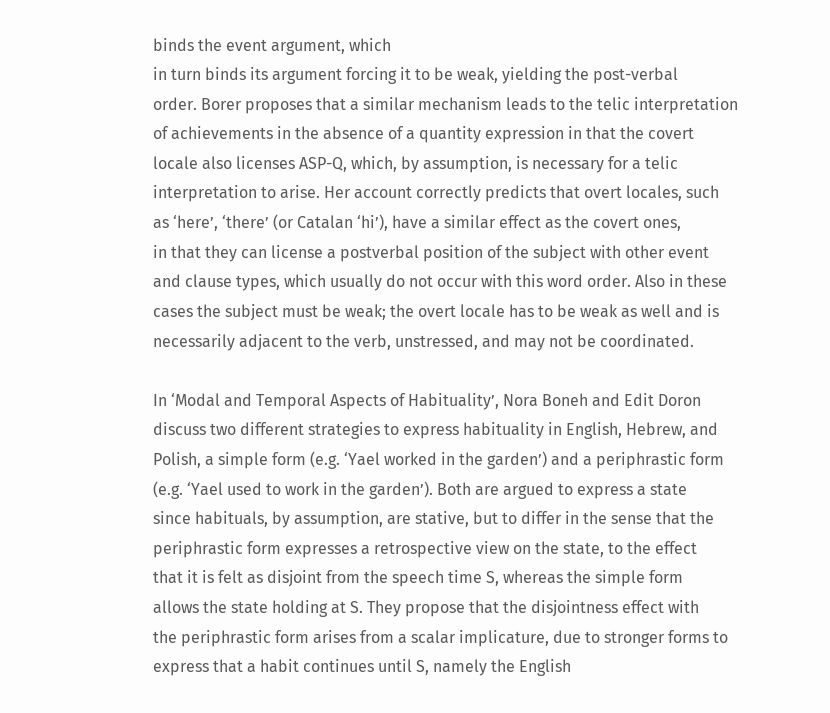binds the event argument, which
in turn binds its argument forcing it to be weak, yielding the post-verbal
order. Borer proposes that a similar mechanism leads to the telic interpretation
of achievements in the absence of a quantity expression in that the covert
locale also licenses ASP-Q, which, by assumption, is necessary for a telic
interpretation to arise. Her account correctly predicts that overt locales, such
as ‘here’, ‘there’ (or Catalan ‘hi’), have a similar effect as the covert ones,
in that they can license a postverbal position of the subject with other event
and clause types, which usually do not occur with this word order. Also in these
cases the subject must be weak; the overt locale has to be weak as well and is
necessarily adjacent to the verb, unstressed, and may not be coordinated.

In ‘Modal and Temporal Aspects of Habituality’, Nora Boneh and Edit Doron
discuss two different strategies to express habituality in English, Hebrew, and
Polish, a simple form (e.g. ‘Yael worked in the garden’) and a periphrastic form
(e.g. ‘Yael used to work in the garden’). Both are argued to express a state
since habituals, by assumption, are stative, but to differ in the sense that the
periphrastic form expresses a retrospective view on the state, to the effect
that it is felt as disjoint from the speech time S, whereas the simple form
allows the state holding at S. They propose that the disjointness effect with
the periphrastic form arises from a scalar implicature, due to stronger forms to
express that a habit continues until S, namely the English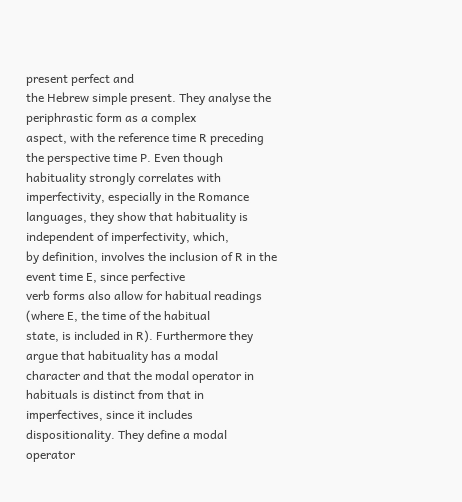present perfect and
the Hebrew simple present. They analyse the periphrastic form as a complex
aspect, with the reference time R preceding the perspective time P. Even though
habituality strongly correlates with imperfectivity, especially in the Romance
languages, they show that habituality is independent of imperfectivity, which,
by definition, involves the inclusion of R in the event time E, since perfective
verb forms also allow for habitual readings (where E, the time of the habitual
state, is included in R). Furthermore they argue that habituality has a modal
character and that the modal operator in habituals is distinct from that in
imperfectives, since it includes dispositionality. They define a modal operator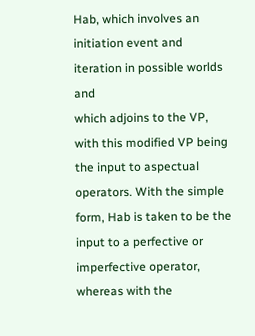Hab, which involves an initiation event and iteration in possible worlds and
which adjoins to the VP, with this modified VP being the input to aspectual
operators. With the simple form, Hab is taken to be the input to a perfective or
imperfective operator, whereas with the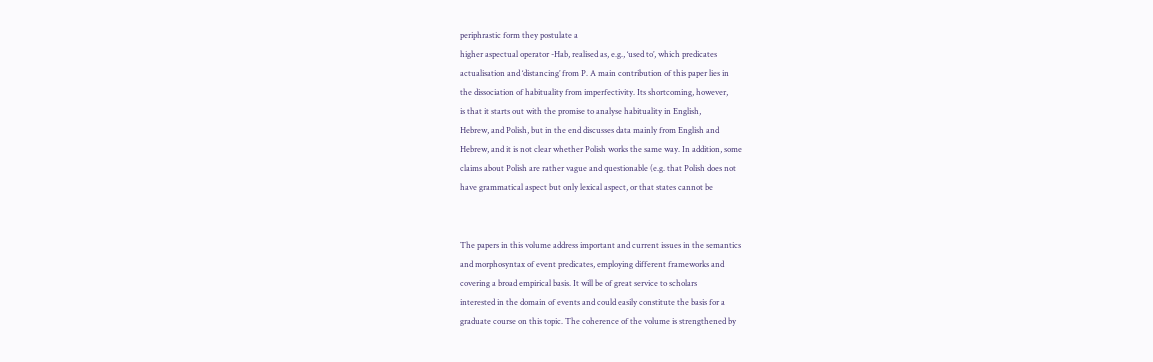periphrastic form they postulate a
higher aspectual operator -Hab, realised as, e.g., ‘used to’, which predicates
actualisation and ‘distancing’ from P. A main contribution of this paper lies in
the dissociation of habituality from imperfectivity. Its shortcoming, however,
is that it starts out with the promise to analyse habituality in English,
Hebrew, and Polish, but in the end discusses data mainly from English and
Hebrew, and it is not clear whether Polish works the same way. In addition, some
claims about Polish are rather vague and questionable (e.g. that Polish does not
have grammatical aspect but only lexical aspect, or that states cannot be


The papers in this volume address important and current issues in the semantics
and morphosyntax of event predicates, employing different frameworks and
covering a broad empirical basis. It will be of great service to scholars
interested in the domain of events and could easily constitute the basis for a
graduate course on this topic. The coherence of the volume is strengthened by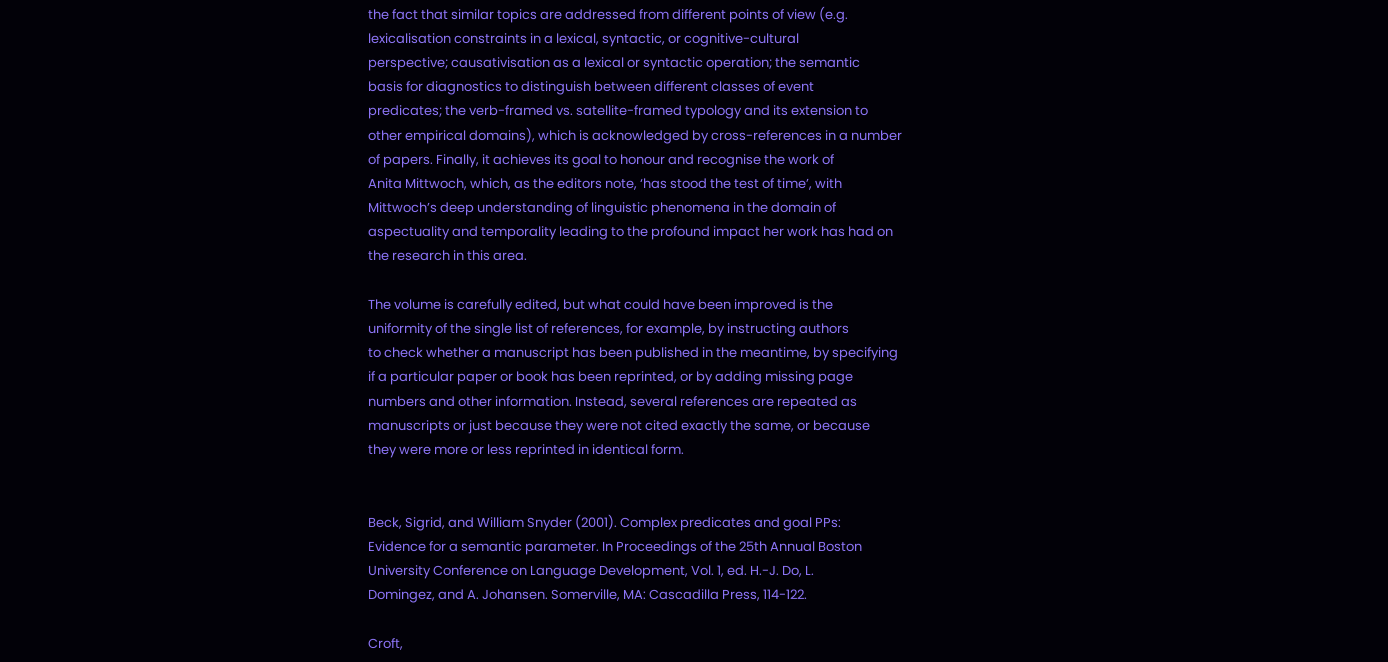the fact that similar topics are addressed from different points of view (e.g.
lexicalisation constraints in a lexical, syntactic, or cognitive-cultural
perspective; causativisation as a lexical or syntactic operation; the semantic
basis for diagnostics to distinguish between different classes of event
predicates; the verb-framed vs. satellite-framed typology and its extension to
other empirical domains), which is acknowledged by cross-references in a number
of papers. Finally, it achieves its goal to honour and recognise the work of
Anita Mittwoch, which, as the editors note, ‘has stood the test of time’, with
Mittwoch’s deep understanding of linguistic phenomena in the domain of
aspectuality and temporality leading to the profound impact her work has had on
the research in this area.

The volume is carefully edited, but what could have been improved is the
uniformity of the single list of references, for example, by instructing authors
to check whether a manuscript has been published in the meantime, by specifying
if a particular paper or book has been reprinted, or by adding missing page
numbers and other information. Instead, several references are repeated as
manuscripts or just because they were not cited exactly the same, or because
they were more or less reprinted in identical form.


Beck, Sigrid, and William Snyder (2001). Complex predicates and goal PPs:
Evidence for a semantic parameter. In Proceedings of the 25th Annual Boston
University Conference on Language Development, Vol. 1, ed. H.-J. Do, L.
Domingez, and A. Johansen. Somerville, MA: Cascadilla Press, 114-122.

Croft,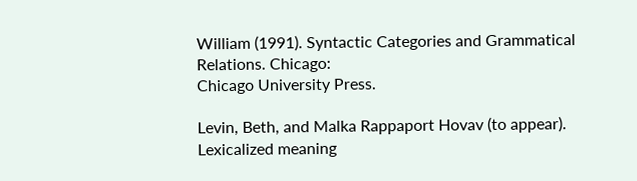William (1991). Syntactic Categories and Grammatical Relations. Chicago:
Chicago University Press.

Levin, Beth, and Malka Rappaport Hovav (to appear). Lexicalized meaning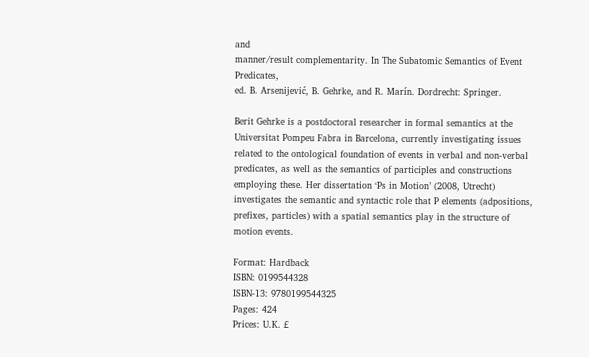and
manner/result complementarity. In The Subatomic Semantics of Event Predicates,
ed. B. Arsenijević, B. Gehrke, and R. Marín. Dordrecht: Springer.

Berit Gehrke is a postdoctoral researcher in formal semantics at the Universitat Pompeu Fabra in Barcelona, currently investigating issues related to the ontological foundation of events in verbal and non-verbal predicates, as well as the semantics of participles and constructions employing these. Her dissertation ‘Ps in Motion’ (2008, Utrecht) investigates the semantic and syntactic role that P elements (adpositions, prefixes, particles) with a spatial semantics play in the structure of motion events.

Format: Hardback
ISBN: 0199544328
ISBN-13: 9780199544325
Pages: 424
Prices: U.K. £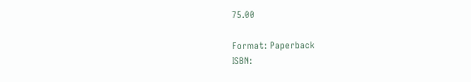75.00

Format: Paperback
ISBN: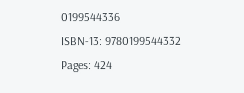0199544336
ISBN-13: 9780199544332
Pages: 424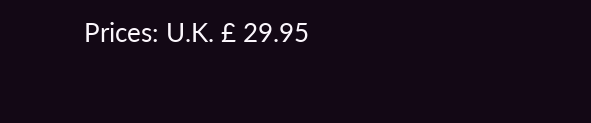Prices: U.K. £ 29.95